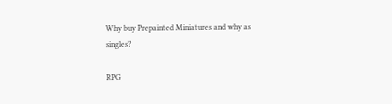Why buy Prepainted Miniatures and why as singles?

RPG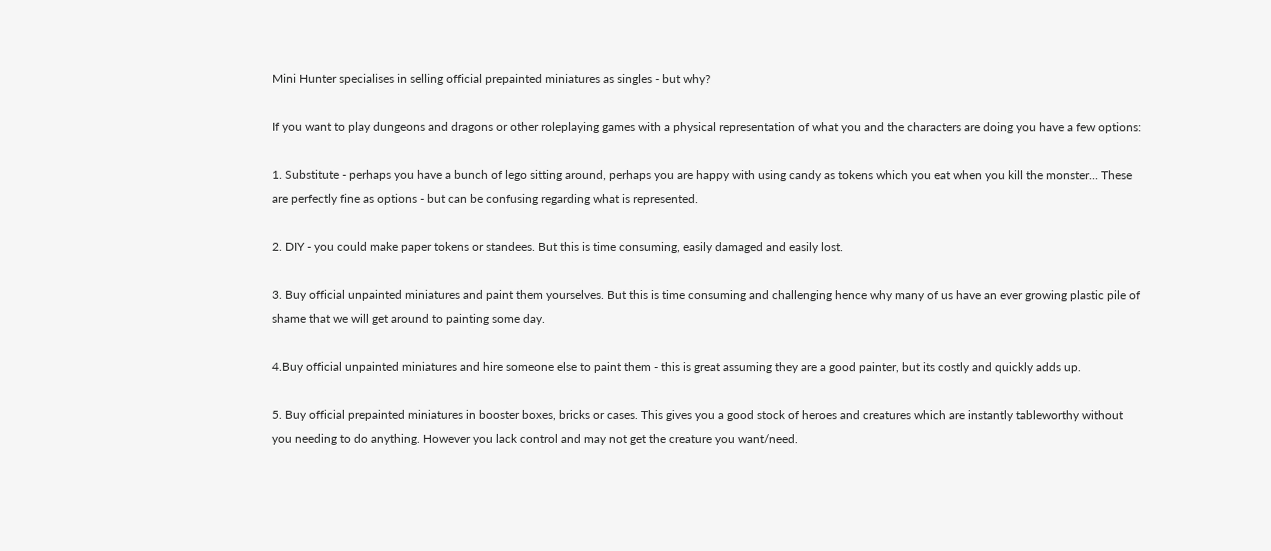Mini Hunter specialises in selling official prepainted miniatures as singles - but why?

If you want to play dungeons and dragons or other roleplaying games with a physical representation of what you and the characters are doing you have a few options:

1. Substitute - perhaps you have a bunch of lego sitting around, perhaps you are happy with using candy as tokens which you eat when you kill the monster... These are perfectly fine as options - but can be confusing regarding what is represented.

2. DIY - you could make paper tokens or standees. But this is time consuming, easily damaged and easily lost.

3. Buy official unpainted miniatures and paint them yourselves. But this is time consuming and challenging hence why many of us have an ever growing plastic pile of shame that we will get around to painting some day.

4.Buy official unpainted miniatures and hire someone else to paint them - this is great assuming they are a good painter, but its costly and quickly adds up.

5. Buy official prepainted miniatures in booster boxes, bricks or cases. This gives you a good stock of heroes and creatures which are instantly tableworthy without you needing to do anything. However you lack control and may not get the creature you want/need.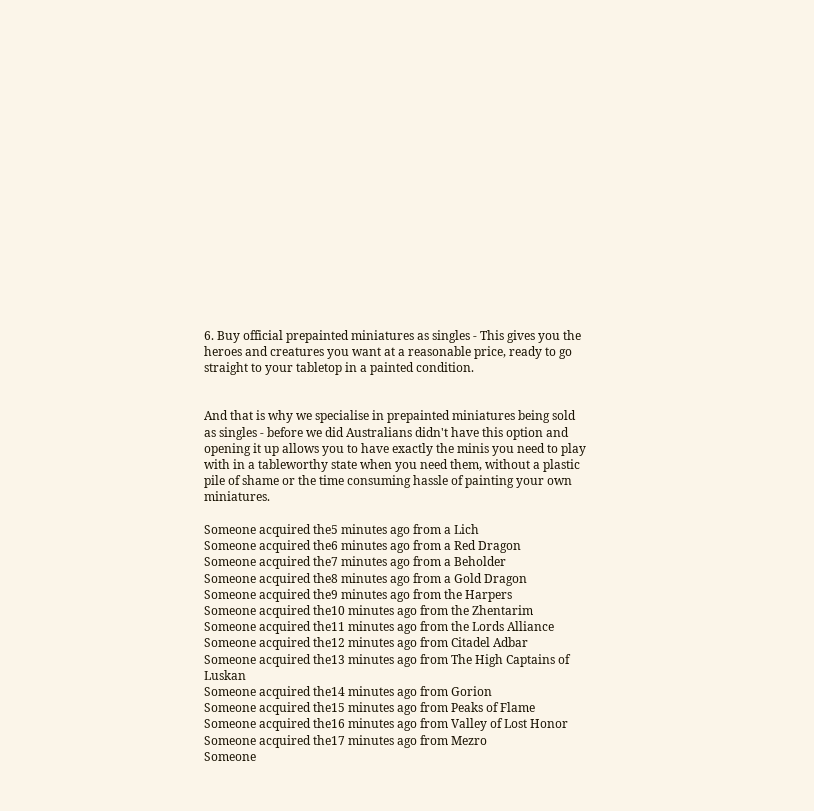6. Buy official prepainted miniatures as singles - This gives you the heroes and creatures you want at a reasonable price, ready to go straight to your tabletop in a painted condition.


And that is why we specialise in prepainted miniatures being sold as singles - before we did Australians didn't have this option and opening it up allows you to have exactly the minis you need to play with in a tableworthy state when you need them, without a plastic pile of shame or the time consuming hassle of painting your own miniatures.

Someone acquired the5 minutes ago from a Lich
Someone acquired the6 minutes ago from a Red Dragon
Someone acquired the7 minutes ago from a Beholder
Someone acquired the8 minutes ago from a Gold Dragon
Someone acquired the9 minutes ago from the Harpers
Someone acquired the10 minutes ago from the Zhentarim
Someone acquired the11 minutes ago from the Lords Alliance
Someone acquired the12 minutes ago from Citadel Adbar
Someone acquired the13 minutes ago from The High Captains of Luskan
Someone acquired the14 minutes ago from Gorion
Someone acquired the15 minutes ago from Peaks of Flame
Someone acquired the16 minutes ago from Valley of Lost Honor
Someone acquired the17 minutes ago from Mezro
Someone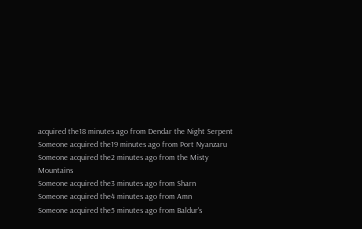acquired the18 minutes ago from Dendar the Night Serpent
Someone acquired the19 minutes ago from Port Nyanzaru
Someone acquired the2 minutes ago from the Misty Mountains
Someone acquired the3 minutes ago from Sharn
Someone acquired the4 minutes ago from Amn
Someone acquired the5 minutes ago from Baldur's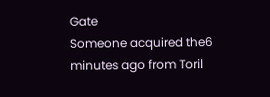Gate
Someone acquired the6 minutes ago from Toril